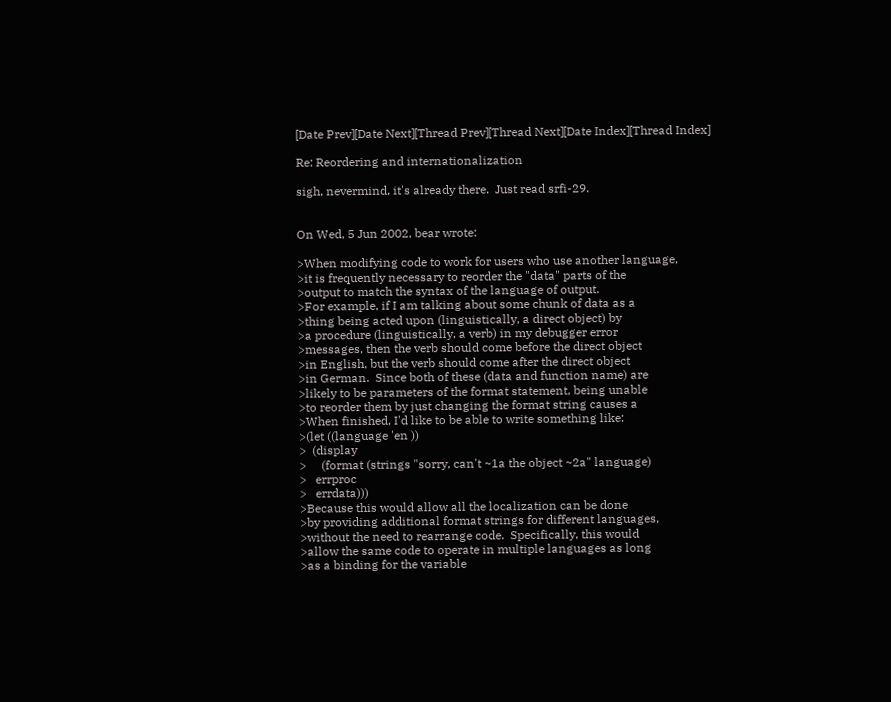[Date Prev][Date Next][Thread Prev][Thread Next][Date Index][Thread Index]

Re: Reordering and internationalization

sigh, nevermind, it's already there.  Just read srfi-29.


On Wed, 5 Jun 2002, bear wrote:

>When modifying code to work for users who use another language,
>it is frequently necessary to reorder the "data" parts of the
>output to match the syntax of the language of output.
>For example, if I am talking about some chunk of data as a
>thing being acted upon (linguistically, a direct object) by
>a procedure (linguistically, a verb) in my debugger error
>messages, then the verb should come before the direct object
>in English, but the verb should come after the direct object
>in German.  Since both of these (data and function name) are
>likely to be parameters of the format statement, being unable
>to reorder them by just changing the format string causes a
>When finished, I'd like to be able to write something like:
>(let ((language 'en ))
>  (display
>     (format (strings "sorry, can't ~1a the object ~2a" language)
>   errproc
>   errdata)))
>Because this would allow all the localization can be done
>by providing additional format strings for different languages,
>without the need to rearrange code.  Specifically, this would
>allow the same code to operate in multiple languages as long
>as a binding for the variable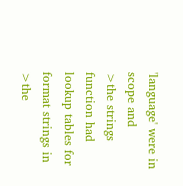'language' were in scope and
>the strings function had lookup tables for format strings in
>the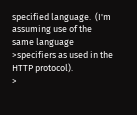specified language.  (I'm assuming use of the same language
>specifiers as used in the HTTP protocol).
>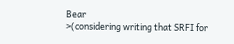Bear
>(considering writing that SRFI for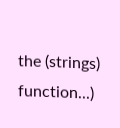the (strings) function...)